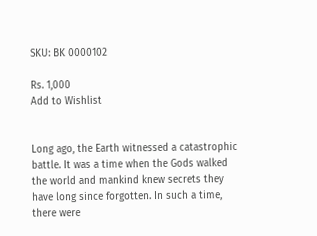SKU: BK 0000102

Rs. 1,000
Add to Wishlist


Long ago, the Earth witnessed a catastrophic battle. It was a time when the Gods walked the world and mankind knew secrets they have long since forgotten. In such a time, there were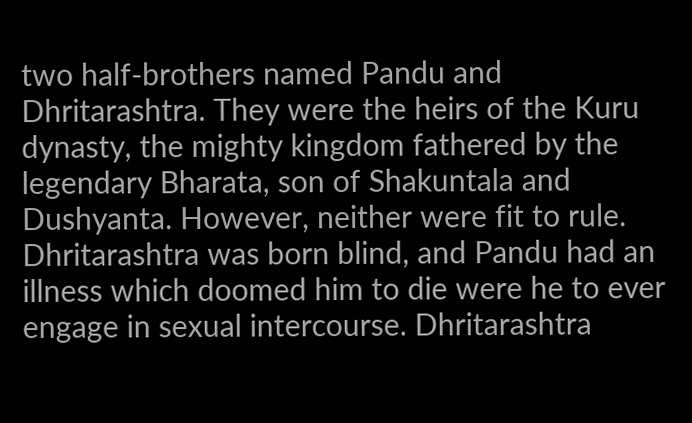two half-brothers named Pandu and Dhritarashtra. They were the heirs of the Kuru dynasty, the mighty kingdom fathered by the legendary Bharata, son of Shakuntala and Dushyanta. However, neither were fit to rule. Dhritarashtra was born blind, and Pandu had an illness which doomed him to die were he to ever engage in sexual intercourse. Dhritarashtra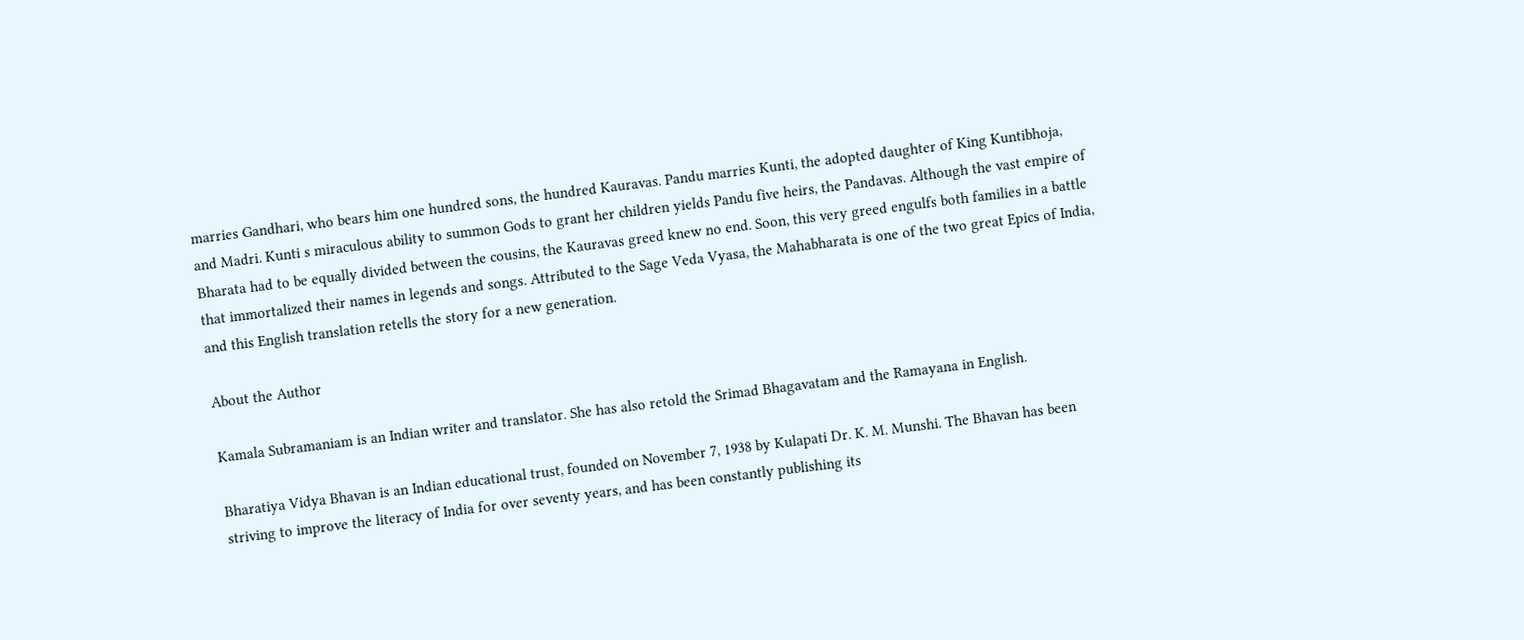marries Gandhari, who bears him one hundred sons, the hundred Kauravas. Pandu marries Kunti, the adopted daughter of King Kuntibhoja, and Madri. Kunti s miraculous ability to summon Gods to grant her children yields Pandu five heirs, the Pandavas. Although the vast empire of Bharata had to be equally divided between the cousins, the Kauravas greed knew no end. Soon, this very greed engulfs both families in a battle that immortalized their names in legends and songs. Attributed to the Sage Veda Vyasa, the Mahabharata is one of the two great Epics of India, and this English translation retells the story for a new generation.

About the Author

Kamala Subramaniam is an Indian writer and translator. She has also retold the Srimad Bhagavatam and the Ramayana in English.

Bharatiya Vidya Bhavan is an Indian educational trust, founded on November 7, 1938 by Kulapati Dr. K. M. Munshi. The Bhavan has been striving to improve the literacy of India for over seventy years, and has been constantly publishing its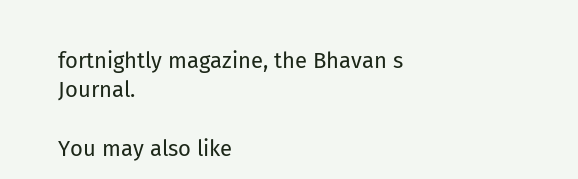fortnightly magazine, the Bhavan s Journal.

You may also like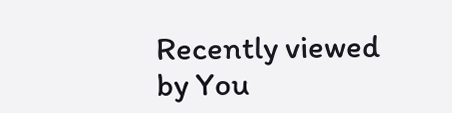Recently viewed by You